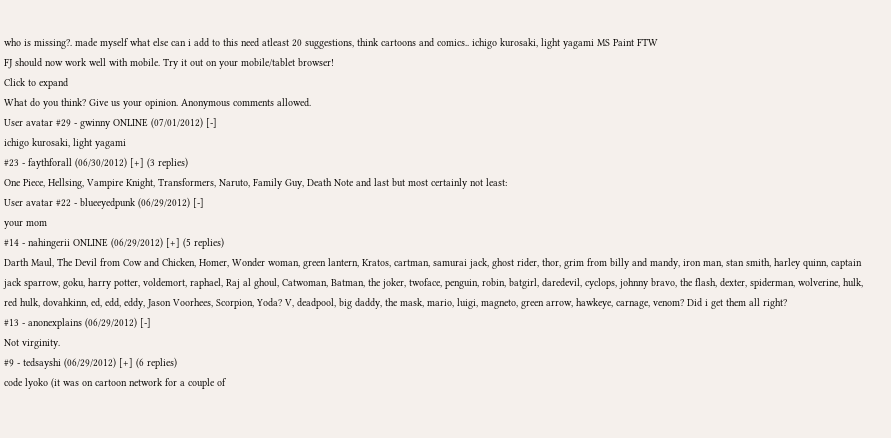who is missing?. made myself what else can i add to this need atleast 20 suggestions, think cartoons and comics.. ichigo kurosaki, light yagami MS Paint FTW
FJ should now work well with mobile. Try it out on your mobile/tablet browser!
Click to expand
What do you think? Give us your opinion. Anonymous comments allowed.
User avatar #29 - gwinny ONLINE (07/01/2012) [-]
ichigo kurosaki, light yagami
#23 - faythforall (06/30/2012) [+] (3 replies)
One Piece, Hellsing, Vampire Knight, Transformers, Naruto, Family Guy, Death Note and last but most certainly not least:
User avatar #22 - blueeyedpunk (06/29/2012) [-]
your mom
#14 - nahingerii ONLINE (06/29/2012) [+] (5 replies)
Darth Maul, The Devil from Cow and Chicken, Homer, Wonder woman, green lantern, Kratos, cartman, samurai jack, ghost rider, thor, grim from billy and mandy, iron man, stan smith, harley quinn, captain jack sparrow, goku, harry potter, voldemort, raphael, Raj al ghoul, Catwoman, Batman, the joker, twoface, penguin, robin, batgirl, daredevil, cyclops, johnny bravo, the flash, dexter, spiderman, wolverine, hulk, red hulk, dovahkinn, ed, edd, eddy, Jason Voorhees, Scorpion, Yoda? V, deadpool, big daddy, the mask, mario, luigi, magneto, green arrow, hawkeye, carnage, venom? Did i get them all right?
#13 - anonexplains (06/29/2012) [-]
Not virginity.
#9 - tedsayshi (06/29/2012) [+] (6 replies)
code lyoko (it was on cartoon network for a couple of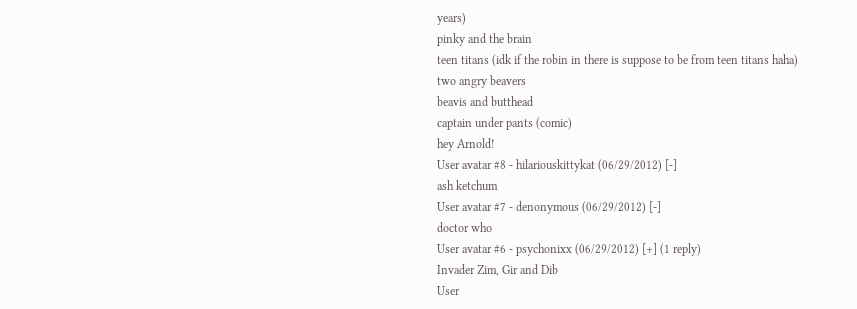years)
pinky and the brain
teen titans (idk if the robin in there is suppose to be from teen titans haha)
two angry beavers
beavis and butthead
captain under pants (comic)
hey Arnold!
User avatar #8 - hilariouskittykat (06/29/2012) [-]
ash ketchum
User avatar #7 - denonymous (06/29/2012) [-]
doctor who
User avatar #6 - psychonixx (06/29/2012) [+] (1 reply)
Invader Zim, Gir and Dib
User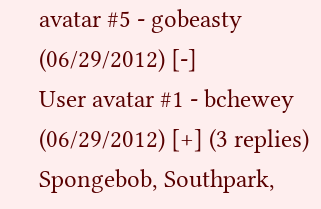avatar #5 - gobeasty (06/29/2012) [-]
User avatar #1 - bchewey (06/29/2012) [+] (3 replies)
Spongebob, Southpark,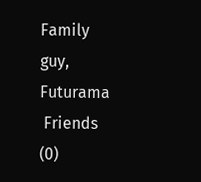Family guy, Futurama
 Friends (0)